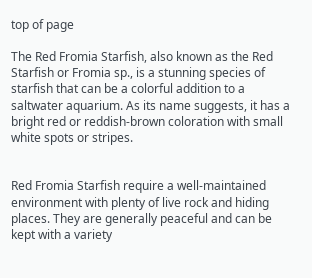top of page

The Red Fromia Starfish, also known as the Red Starfish or Fromia sp., is a stunning species of starfish that can be a colorful addition to a saltwater aquarium. As its name suggests, it has a bright red or reddish-brown coloration with small white spots or stripes.


Red Fromia Starfish require a well-maintained environment with plenty of live rock and hiding places. They are generally peaceful and can be kept with a variety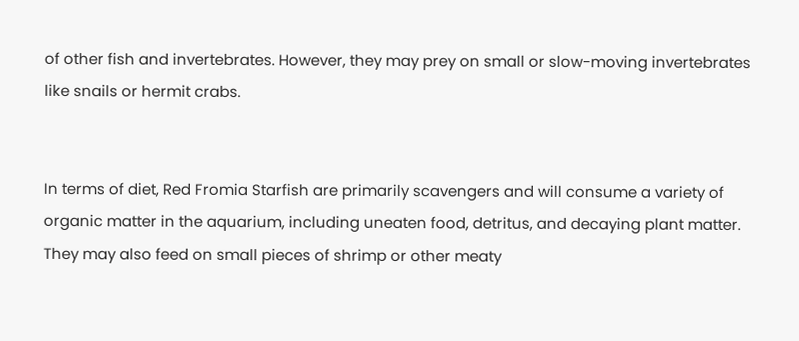of other fish and invertebrates. However, they may prey on small or slow-moving invertebrates like snails or hermit crabs.


In terms of diet, Red Fromia Starfish are primarily scavengers and will consume a variety of organic matter in the aquarium, including uneaten food, detritus, and decaying plant matter. They may also feed on small pieces of shrimp or other meaty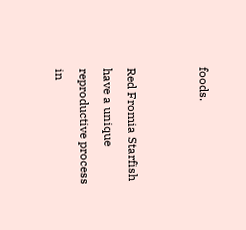foods.


Red Fromia Starfish have a unique reproductive process in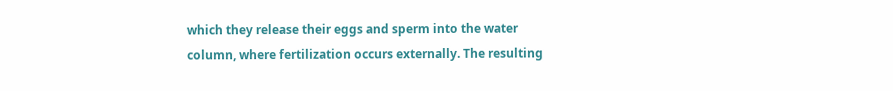which they release their eggs and sperm into the water column, where fertilization occurs externally. The resulting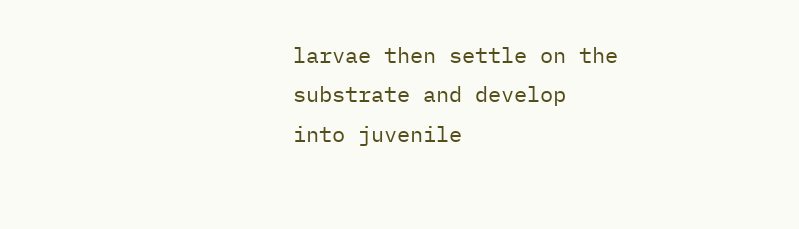larvae then settle on the substrate and develop into juvenile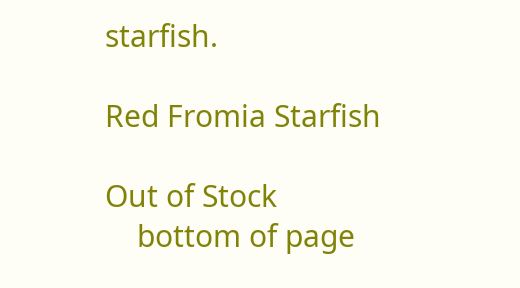starfish.

Red Fromia Starfish

Out of Stock
    bottom of page